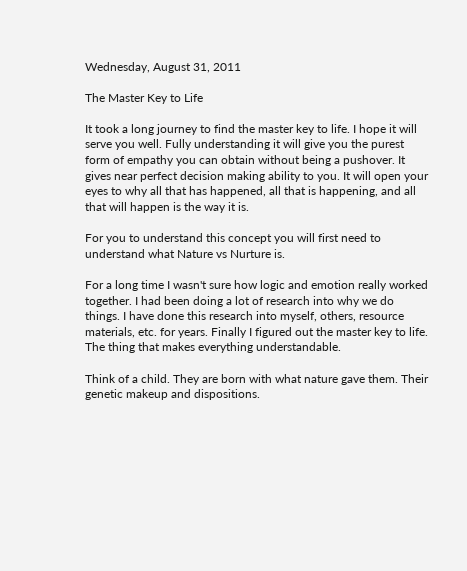Wednesday, August 31, 2011

The Master Key to Life

It took a long journey to find the master key to life. I hope it will serve you well. Fully understanding it will give you the purest form of empathy you can obtain without being a pushover. It gives near perfect decision making ability to you. It will open your eyes to why all that has happened, all that is happening, and all that will happen is the way it is.

For you to understand this concept you will first need to understand what Nature vs Nurture is.

For a long time I wasn't sure how logic and emotion really worked together. I had been doing a lot of research into why we do things. I have done this research into myself, others, resource materials, etc. for years. Finally I figured out the master key to life. The thing that makes everything understandable.

Think of a child. They are born with what nature gave them. Their genetic makeup and dispositions.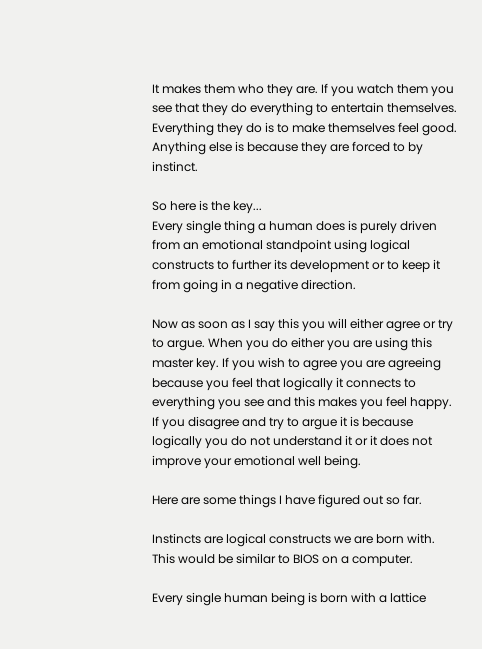It makes them who they are. If you watch them you see that they do everything to entertain themselves. Everything they do is to make themselves feel good. Anything else is because they are forced to by instinct.

So here is the key...
Every single thing a human does is purely driven from an emotional standpoint using logical constructs to further its development or to keep it from going in a negative direction.

Now as soon as I say this you will either agree or try to argue. When you do either you are using this master key. If you wish to agree you are agreeing because you feel that logically it connects to everything you see and this makes you feel happy. If you disagree and try to argue it is because logically you do not understand it or it does not improve your emotional well being.

Here are some things I have figured out so far.

Instincts are logical constructs we are born with. This would be similar to BIOS on a computer.

Every single human being is born with a lattice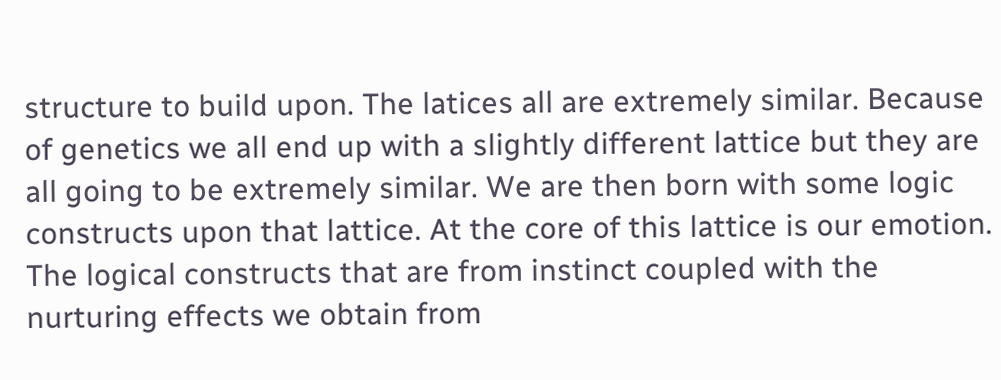structure to build upon. The latices all are extremely similar. Because of genetics we all end up with a slightly different lattice but they are all going to be extremely similar. We are then born with some logic constructs upon that lattice. At the core of this lattice is our emotion. The logical constructs that are from instinct coupled with the nurturing effects we obtain from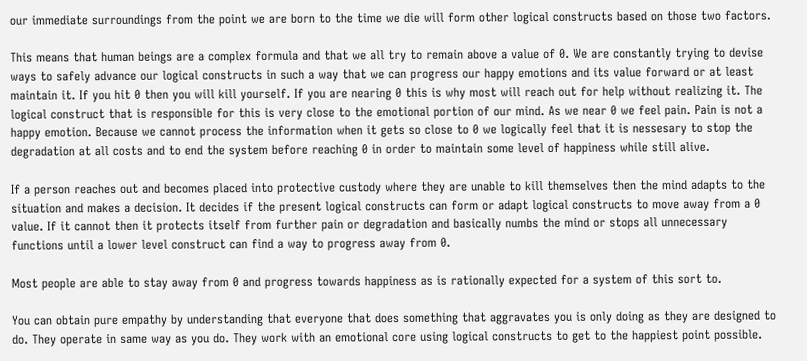our immediate surroundings from the point we are born to the time we die will form other logical constructs based on those two factors.

This means that human beings are a complex formula and that we all try to remain above a value of 0. We are constantly trying to devise ways to safely advance our logical constructs in such a way that we can progress our happy emotions and its value forward or at least maintain it. If you hit 0 then you will kill yourself. If you are nearing 0 this is why most will reach out for help without realizing it. The logical construct that is responsible for this is very close to the emotional portion of our mind. As we near 0 we feel pain. Pain is not a happy emotion. Because we cannot process the information when it gets so close to 0 we logically feel that it is nessesary to stop the degradation at all costs and to end the system before reaching 0 in order to maintain some level of happiness while still alive.

If a person reaches out and becomes placed into protective custody where they are unable to kill themselves then the mind adapts to the situation and makes a decision. It decides if the present logical constructs can form or adapt logical constructs to move away from a 0 value. If it cannot then it protects itself from further pain or degradation and basically numbs the mind or stops all unnecessary functions until a lower level construct can find a way to progress away from 0.

Most people are able to stay away from 0 and progress towards happiness as is rationally expected for a system of this sort to.

You can obtain pure empathy by understanding that everyone that does something that aggravates you is only doing as they are designed to do. They operate in same way as you do. They work with an emotional core using logical constructs to get to the happiest point possible.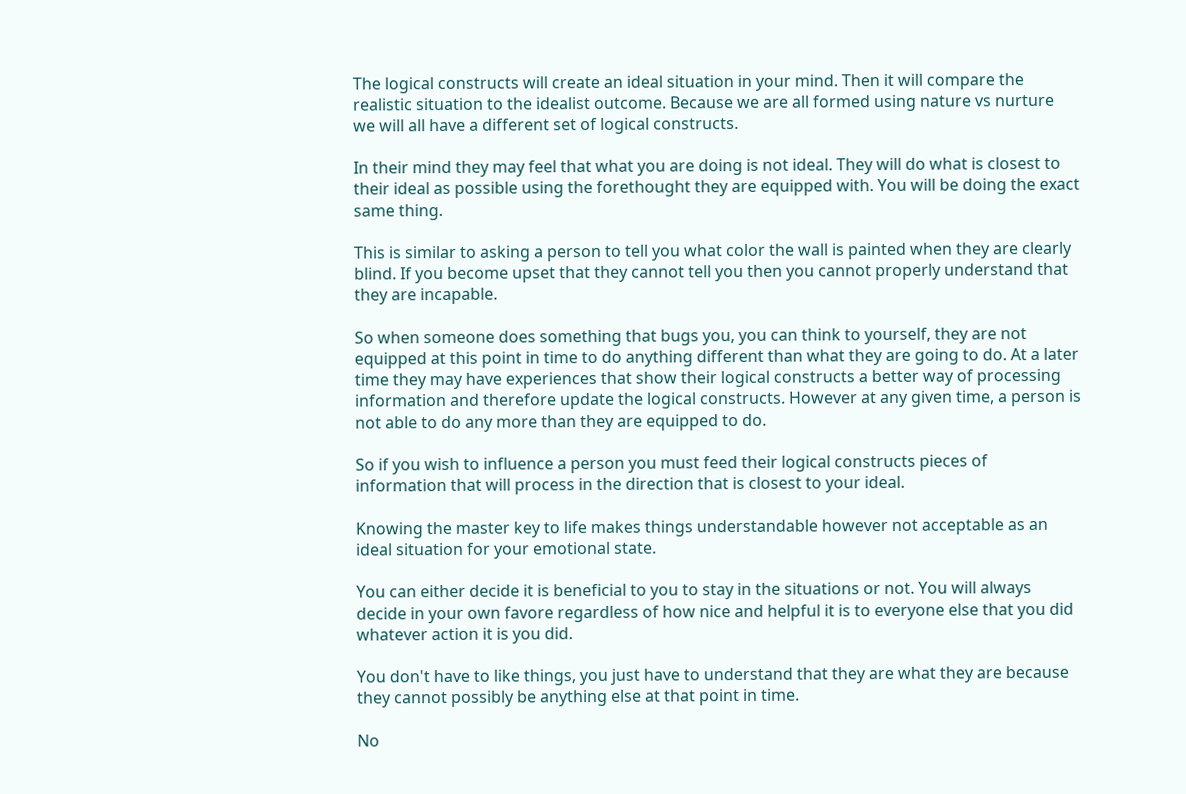The logical constructs will create an ideal situation in your mind. Then it will compare the realistic situation to the idealist outcome. Because we are all formed using nature vs nurture we will all have a different set of logical constructs.

In their mind they may feel that what you are doing is not ideal. They will do what is closest to their ideal as possible using the forethought they are equipped with. You will be doing the exact same thing.

This is similar to asking a person to tell you what color the wall is painted when they are clearly blind. If you become upset that they cannot tell you then you cannot properly understand that they are incapable.

So when someone does something that bugs you, you can think to yourself, they are not equipped at this point in time to do anything different than what they are going to do. At a later time they may have experiences that show their logical constructs a better way of processing information and therefore update the logical constructs. However at any given time, a person is not able to do any more than they are equipped to do.

So if you wish to influence a person you must feed their logical constructs pieces of information that will process in the direction that is closest to your ideal.

Knowing the master key to life makes things understandable however not acceptable as an ideal situation for your emotional state.

You can either decide it is beneficial to you to stay in the situations or not. You will always decide in your own favore regardless of how nice and helpful it is to everyone else that you did whatever action it is you did.

You don't have to like things, you just have to understand that they are what they are because they cannot possibly be anything else at that point in time.

No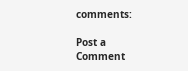comments:

Post a Comment